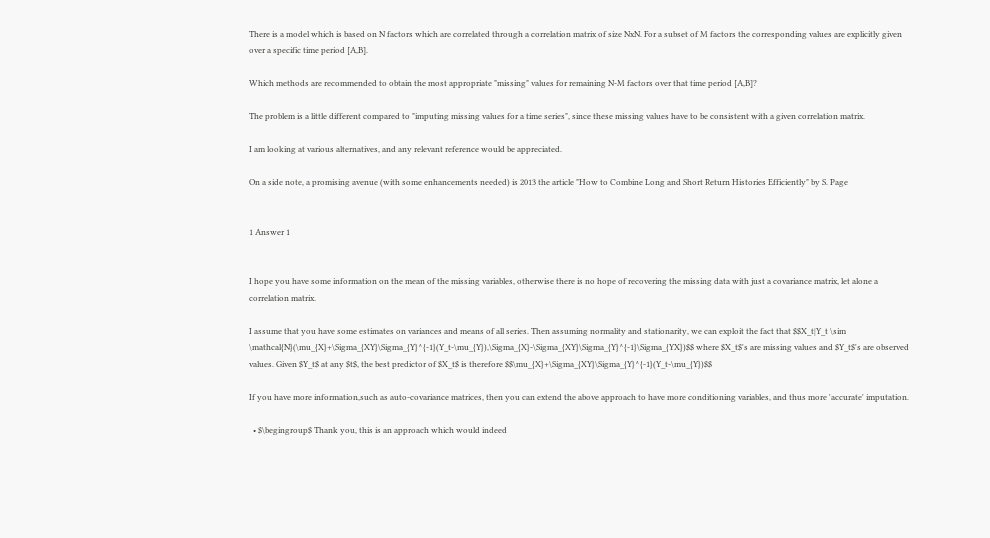There is a model which is based on N factors which are correlated through a correlation matrix of size NxN. For a subset of M factors the corresponding values are explicitly given over a specific time period [A,B].

Which methods are recommended to obtain the most appropriate "missing" values for remaining N-M factors over that time period [A,B]?

The problem is a little different compared to "imputing missing values for a time series", since these missing values have to be consistent with a given correlation matrix.

I am looking at various alternatives, and any relevant reference would be appreciated.

On a side note, a promising avenue (with some enhancements needed) is 2013 the article "How to Combine Long and Short Return Histories Efficiently" by S. Page


1 Answer 1


I hope you have some information on the mean of the missing variables, otherwise there is no hope of recovering the missing data with just a covariance matrix, let alone a correlation matrix.

I assume that you have some estimates on variances and means of all series. Then assuming normality and stationarity, we can exploit the fact that $$X_t|Y_t \sim \mathcal{N}(\mu_{X}+\Sigma_{XY}\Sigma_{Y}^{-1}(Y_t-\mu_{Y}),\Sigma_{X}-\Sigma_{XY}\Sigma_{Y}^{-1}\Sigma_{YX})$$ where $X_t$'s are missing values and $Y_t$'s are observed values. Given $Y_t$ at any $t$, the best predictor of $X_t$ is therefore $$\mu_{X}+\Sigma_{XY}\Sigma_{Y}^{-1}(Y_t-\mu_{Y})$$

If you have more information,such as auto-covariance matrices, then you can extend the above approach to have more conditioning variables, and thus more 'accurate' imputation.

  • $\begingroup$ Thank you, this is an approach which would indeed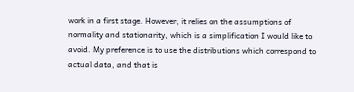work in a first stage. However, it relies on the assumptions of normality and stationarity, which is a simplification I would like to avoid. My preference is to use the distributions which correspond to actual data, and that is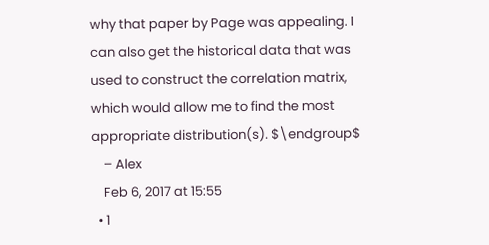why that paper by Page was appealing. I can also get the historical data that was used to construct the correlation matrix, which would allow me to find the most appropriate distribution(s). $\endgroup$
    – Alex
    Feb 6, 2017 at 15:55
  • 1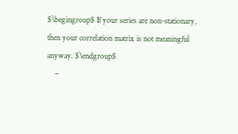$\begingroup$ If your series are non-stationary, then your correlation matrix is not meaningful anyway. $\endgroup$
    –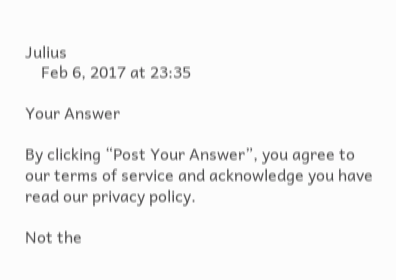Julius
    Feb 6, 2017 at 23:35

Your Answer

By clicking “Post Your Answer”, you agree to our terms of service and acknowledge you have read our privacy policy.

Not the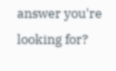answer you're looking for?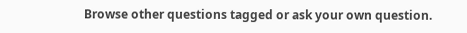Browse other questions tagged or ask your own question.